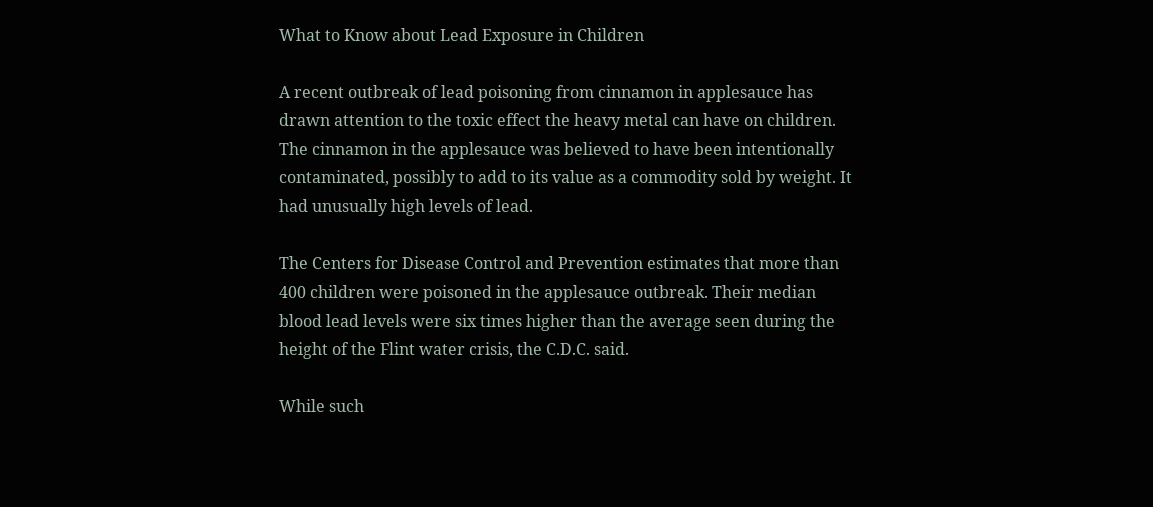What to Know about Lead Exposure in Children

A recent outbreak of lead poisoning from cinnamon in applesauce has drawn attention to the toxic effect the heavy metal can have on children. The cinnamon in the applesauce was believed to have been intentionally contaminated, possibly to add to its value as a commodity sold by weight. It had unusually high levels of lead.

The Centers for Disease Control and Prevention estimates that more than 400 children were poisoned in the applesauce outbreak. Their median blood lead levels were six times higher than the average seen during the height of the Flint water crisis, the C.D.C. said.

While such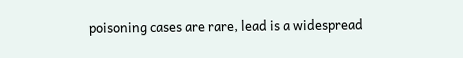poisoning cases are rare, lead is a widespread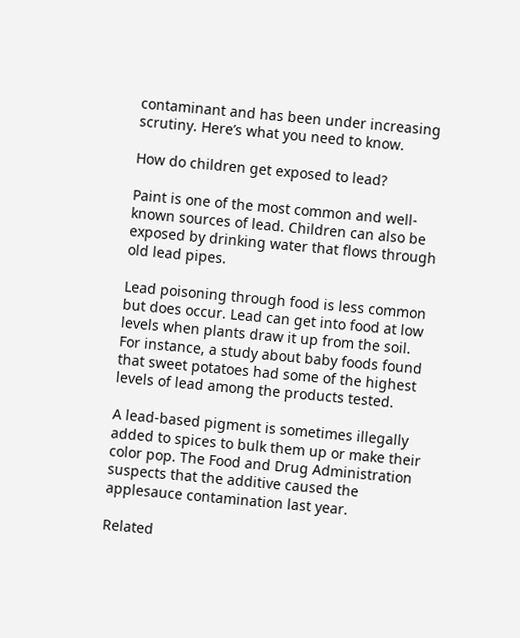contaminant and has been under increasing scrutiny. Here’s what you need to know.

How do children get exposed to lead?

Paint is one of the most common and well-known sources of lead. Children can also be exposed by drinking water that flows through old lead pipes.

Lead poisoning through food is less common but does occur. Lead can get into food at low levels when plants draw it up from the soil. For instance, a study about baby foods found that sweet potatoes had some of the highest levels of lead among the products tested.

A lead-based pigment is sometimes illegally added to spices to bulk them up or make their color pop. The Food and Drug Administration suspects that the additive caused the applesauce contamination last year.

Related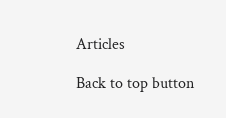Articles

Back to top button